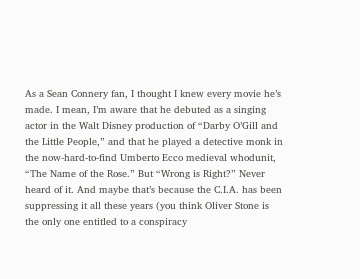As a Sean Connery fan, I thought I knew every movie he’s made. I mean, I’m aware that he debuted as a singing actor in the Walt Disney production of “Darby O’Gill and the Little People,” and that he played a detective monk in the now-hard-to-find Umberto Ecco medieval whodunit, “The Name of the Rose.” But “Wrong is Right?” Never heard of it. And maybe that’s because the C.I.A. has been suppressing it all these years (you think Oliver Stone is the only one entitled to a conspiracy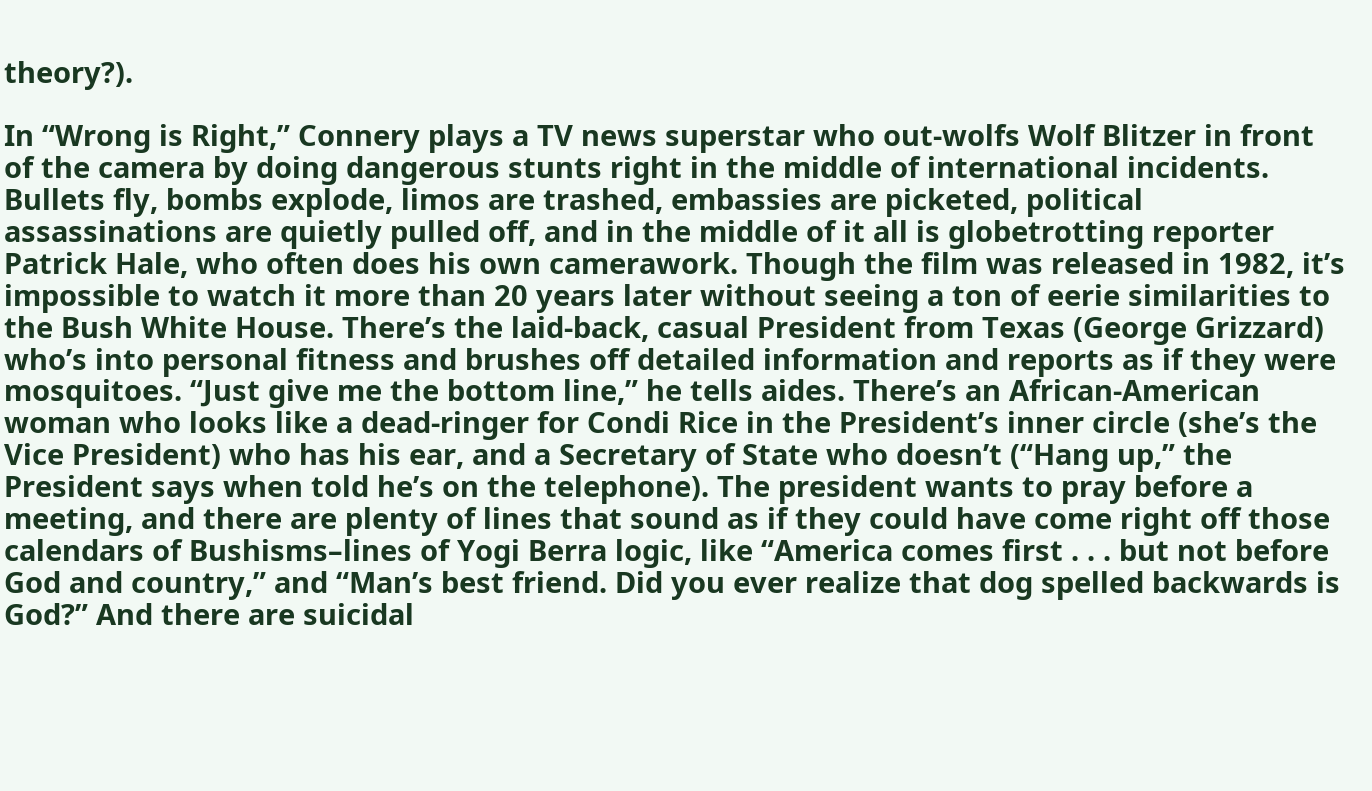theory?).

In “Wrong is Right,” Connery plays a TV news superstar who out-wolfs Wolf Blitzer in front of the camera by doing dangerous stunts right in the middle of international incidents. Bullets fly, bombs explode, limos are trashed, embassies are picketed, political assassinations are quietly pulled off, and in the middle of it all is globetrotting reporter Patrick Hale, who often does his own camerawork. Though the film was released in 1982, it’s impossible to watch it more than 20 years later without seeing a ton of eerie similarities to the Bush White House. There’s the laid-back, casual President from Texas (George Grizzard) who’s into personal fitness and brushes off detailed information and reports as if they were mosquitoes. “Just give me the bottom line,” he tells aides. There’s an African-American woman who looks like a dead-ringer for Condi Rice in the President’s inner circle (she’s the Vice President) who has his ear, and a Secretary of State who doesn’t (“Hang up,” the President says when told he’s on the telephone). The president wants to pray before a meeting, and there are plenty of lines that sound as if they could have come right off those calendars of Bushisms–lines of Yogi Berra logic, like “America comes first . . . but not before God and country,” and “Man’s best friend. Did you ever realize that dog spelled backwards is God?” And there are suicidal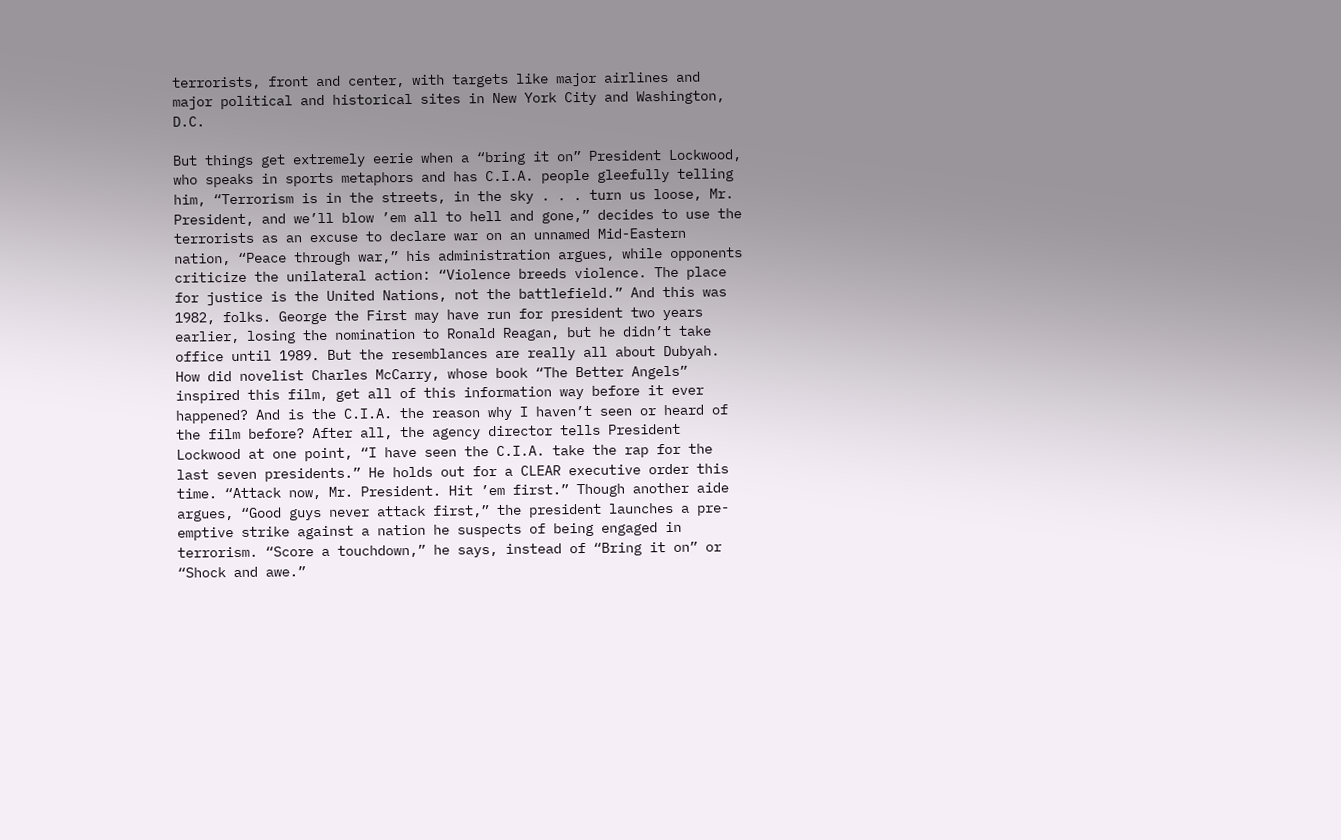terrorists, front and center, with targets like major airlines and major political and historical sites in New York City and Washington, D.C.

But things get extremely eerie when a “bring it on” President Lockwood, who speaks in sports metaphors and has C.I.A. people gleefully telling him, “Terrorism is in the streets, in the sky . . . turn us loose, Mr. President, and we’ll blow ’em all to hell and gone,” decides to use the terrorists as an excuse to declare war on an unnamed Mid-Eastern nation, “Peace through war,” his administration argues, while opponents criticize the unilateral action: “Violence breeds violence. The place for justice is the United Nations, not the battlefield.” And this was 1982, folks. George the First may have run for president two years earlier, losing the nomination to Ronald Reagan, but he didn’t take office until 1989. But the resemblances are really all about Dubyah. How did novelist Charles McCarry, whose book “The Better Angels” inspired this film, get all of this information way before it ever happened? And is the C.I.A. the reason why I haven’t seen or heard of the film before? After all, the agency director tells President Lockwood at one point, “I have seen the C.I.A. take the rap for the last seven presidents.” He holds out for a CLEAR executive order this time. “Attack now, Mr. President. Hit ’em first.” Though another aide argues, “Good guys never attack first,” the president launches a pre-emptive strike against a nation he suspects of being engaged in terrorism. “Score a touchdown,” he says, instead of “Bring it on” or “Shock and awe.”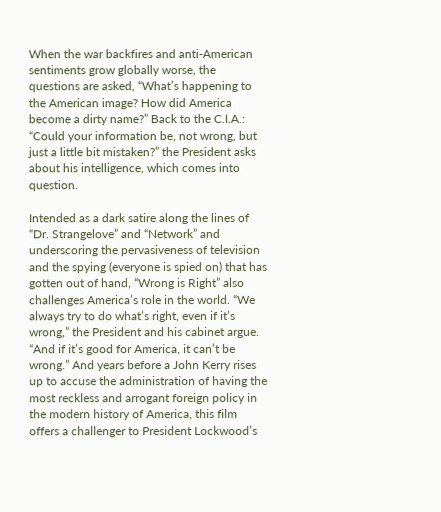When the war backfires and anti-American sentiments grow globally worse, the questions are asked, “What’s happening to the American image? How did America become a dirty name?” Back to the C.I.A.: “Could your information be, not wrong, but just a little bit mistaken?” the President asks about his intelligence, which comes into question.

Intended as a dark satire along the lines of “Dr. Strangelove” and “Network” and underscoring the pervasiveness of television and the spying (everyone is spied on) that has gotten out of hand, “Wrong is Right” also challenges America’s role in the world. “We always try to do what’s right, even if it’s wrong,” the President and his cabinet argue. “And if it’s good for America, it can’t be wrong.” And years before a John Kerry rises up to accuse the administration of having the most reckless and arrogant foreign policy in the modern history of America, this film offers a challenger to President Lockwood’s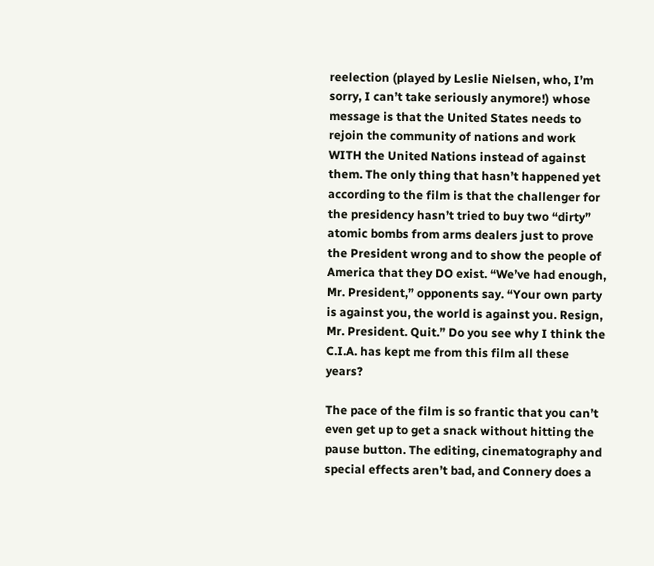reelection (played by Leslie Nielsen, who, I’m sorry, I can’t take seriously anymore!) whose message is that the United States needs to rejoin the community of nations and work WITH the United Nations instead of against them. The only thing that hasn’t happened yet according to the film is that the challenger for the presidency hasn’t tried to buy two “dirty” atomic bombs from arms dealers just to prove the President wrong and to show the people of America that they DO exist. “We’ve had enough, Mr. President,” opponents say. “Your own party is against you, the world is against you. Resign, Mr. President. Quit.” Do you see why I think the C.I.A. has kept me from this film all these years?

The pace of the film is so frantic that you can’t even get up to get a snack without hitting the pause button. The editing, cinematography and special effects aren’t bad, and Connery does a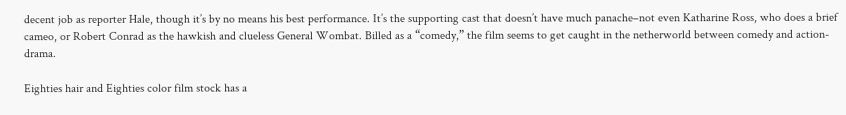decent job as reporter Hale, though it’s by no means his best performance. It’s the supporting cast that doesn’t have much panache–not even Katharine Ross, who does a brief cameo, or Robert Conrad as the hawkish and clueless General Wombat. Billed as a “comedy,” the film seems to get caught in the netherworld between comedy and action-drama.

Eighties hair and Eighties color film stock has a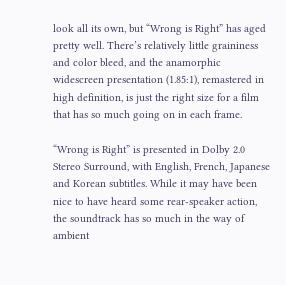look all its own, but “Wrong is Right” has aged pretty well. There’s relatively little graininess and color bleed, and the anamorphic widescreen presentation (1.85:1), remastered in high definition, is just the right size for a film that has so much going on in each frame.

“Wrong is Right” is presented in Dolby 2.0 Stereo Surround, with English, French, Japanese and Korean subtitles. While it may have been nice to have heard some rear-speaker action, the soundtrack has so much in the way of ambient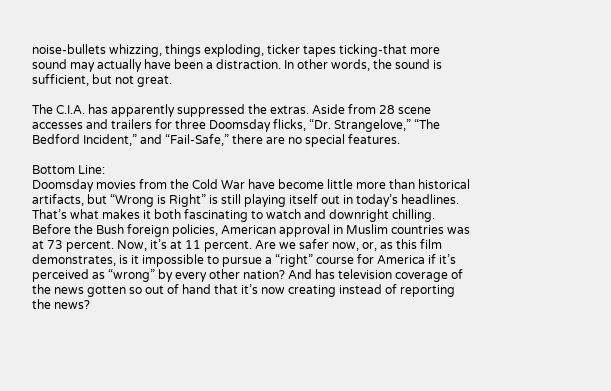noise-bullets whizzing, things exploding, ticker tapes ticking-that more sound may actually have been a distraction. In other words, the sound is sufficient, but not great.

The C.I.A. has apparently suppressed the extras. Aside from 28 scene accesses and trailers for three Doomsday flicks, “Dr. Strangelove,” “The Bedford Incident,” and “Fail-Safe,” there are no special features.

Bottom Line:
Doomsday movies from the Cold War have become little more than historical artifacts, but “Wrong is Right” is still playing itself out in today’s headlines. That’s what makes it both fascinating to watch and downright chilling. Before the Bush foreign policies, American approval in Muslim countries was at 73 percent. Now, it’s at 11 percent. Are we safer now, or, as this film demonstrates, is it impossible to pursue a “right” course for America if it’s perceived as “wrong” by every other nation? And has television coverage of the news gotten so out of hand that it’s now creating instead of reporting the news?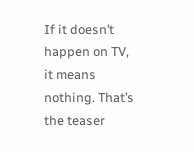If it doesn’t happen on TV, it means nothing. That’s the teaser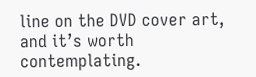line on the DVD cover art, and it’s worth contemplating.